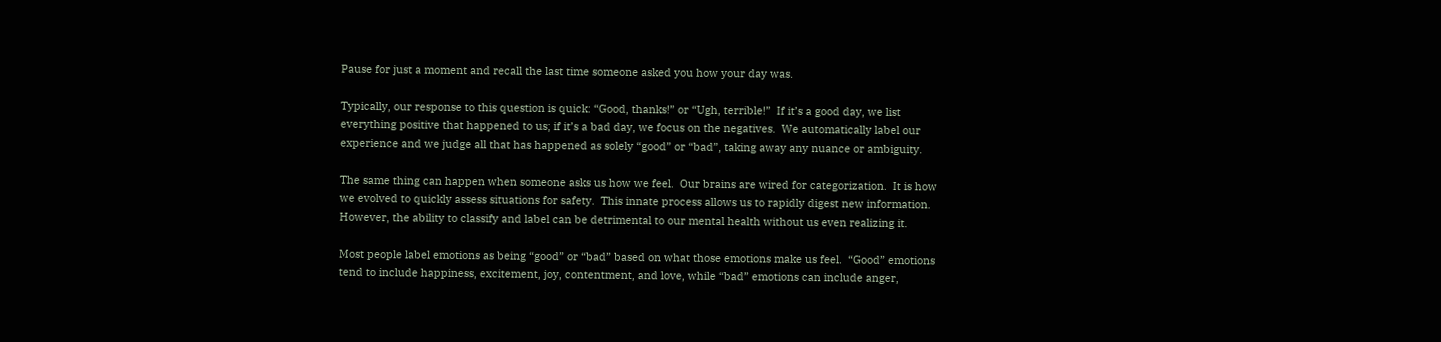Pause for just a moment and recall the last time someone asked you how your day was.

Typically, our response to this question is quick: “Good, thanks!” or “Ugh, terrible!”  If it’s a good day, we list everything positive that happened to us; if it’s a bad day, we focus on the negatives.  We automatically label our experience and we judge all that has happened as solely “good” or “bad”, taking away any nuance or ambiguity.

The same thing can happen when someone asks us how we feel.  Our brains are wired for categorization.  It is how we evolved to quickly assess situations for safety.  This innate process allows us to rapidly digest new information.  However, the ability to classify and label can be detrimental to our mental health without us even realizing it.

Most people label emotions as being “good” or “bad” based on what those emotions make us feel.  “Good” emotions tend to include happiness, excitement, joy, contentment, and love, while “bad” emotions can include anger,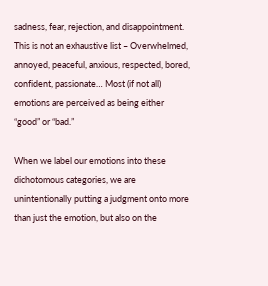sadness, fear, rejection, and disappointment.  This is not an exhaustive list – Overwhelmed, annoyed, peaceful, anxious, respected, bored, confident, passionate… Most (if not all) emotions are perceived as being either “good” or “bad.”

When we label our emotions into these dichotomous categories, we are unintentionally putting a judgment onto more than just the emotion, but also on the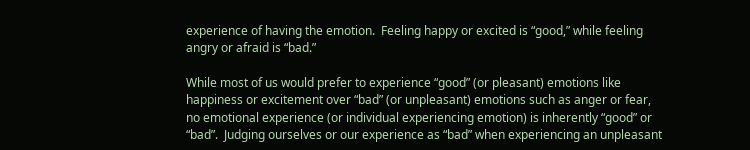experience of having the emotion.  Feeling happy or excited is “good,” while feeling angry or afraid is “bad.”

While most of us would prefer to experience “good” (or pleasant) emotions like happiness or excitement over “bad” (or unpleasant) emotions such as anger or fear, no emotional experience (or individual experiencing emotion) is inherently “good” or “bad”.  Judging ourselves or our experience as “bad” when experiencing an unpleasant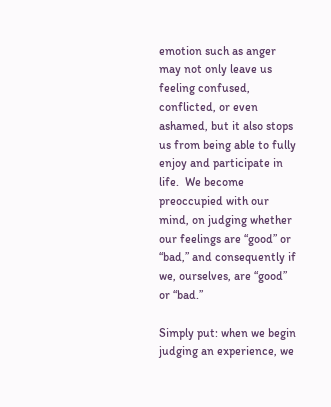emotion such as anger may not only leave us feeling confused, conflicted, or even ashamed, but it also stops us from being able to fully enjoy and participate in life.  We become preoccupied with our mind, on judging whether our feelings are “good” or “bad,” and consequently if we, ourselves, are “good” or “bad.”

Simply put: when we begin judging an experience, we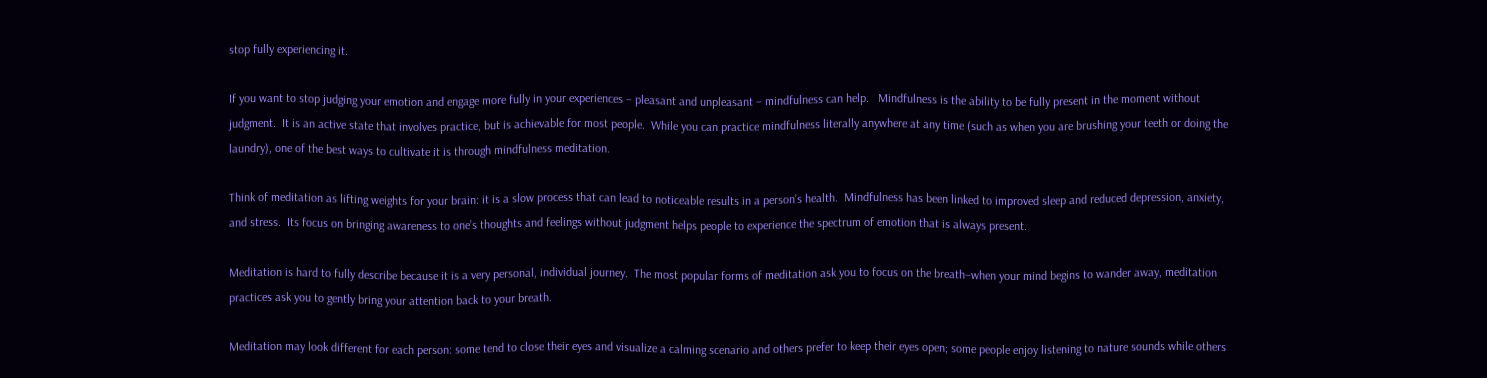stop fully experiencing it.

If you want to stop judging your emotion and engage more fully in your experiences – pleasant and unpleasant – mindfulness can help.   Mindfulness is the ability to be fully present in the moment without judgment.  It is an active state that involves practice, but is achievable for most people.  While you can practice mindfulness literally anywhere at any time (such as when you are brushing your teeth or doing the laundry), one of the best ways to cultivate it is through mindfulness meditation.

Think of meditation as lifting weights for your brain: it is a slow process that can lead to noticeable results in a person’s health.  Mindfulness has been linked to improved sleep and reduced depression, anxiety, and stress.  Its focus on bringing awareness to one’s thoughts and feelings without judgment helps people to experience the spectrum of emotion that is always present.

Meditation is hard to fully describe because it is a very personal, individual journey.  The most popular forms of meditation ask you to focus on the breath–when your mind begins to wander away, meditation practices ask you to gently bring your attention back to your breath.

Meditation may look different for each person: some tend to close their eyes and visualize a calming scenario and others prefer to keep their eyes open; some people enjoy listening to nature sounds while others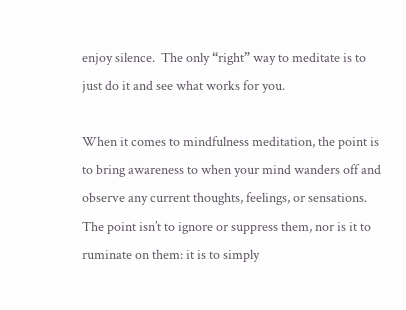enjoy silence.  The only “right” way to meditate is to just do it and see what works for you.

When it comes to mindfulness meditation, the point is to bring awareness to when your mind wanders off and observe any current thoughts, feelings, or sensations.  The point isn’t to ignore or suppress them, nor is it to ruminate on them: it is to simply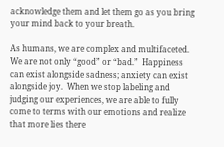acknowledge them and let them go as you bring your mind back to your breath.

As humans, we are complex and multifaceted.  We are not only “good” or “bad.”  Happiness can exist alongside sadness; anxiety can exist alongside joy.  When we stop labeling and judging our experiences, we are able to fully come to terms with our emotions and realize that more lies there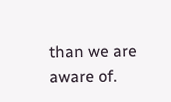than we are aware of.